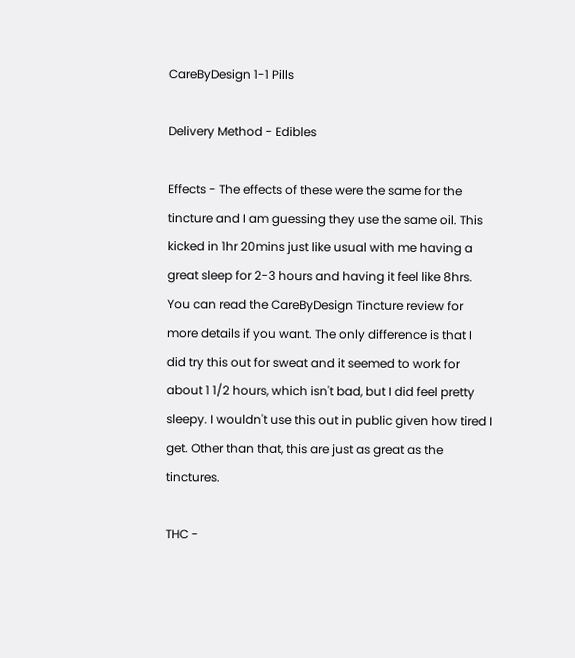CareByDesign 1-1 Pills

Delivery Method - Edibles

Effects - The effects of these were the same for the tincture and I am guessing they use the same oil. This kicked in 1hr 20mins just like usual with me having a great sleep for 2-3 hours and having it feel like 8hrs. You can read the CareByDesign Tincture review for more details if you want. The only difference is that I did try this out for sweat and it seemed to work for about 1 1/2 hours, which isn't bad, but I did feel pretty sleepy. I wouldn't use this out in public given how tired I get. Other than that, this are just as great as the tinctures.

THC -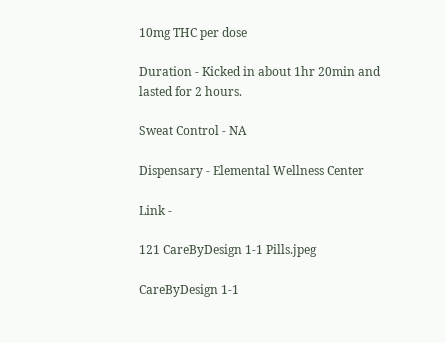10mg THC per dose

Duration - Kicked in about 1hr 20min and lasted for 2 hours.

Sweat Control - NA

Dispensary - Elemental Wellness Center

Link -

121 CareByDesign 1-1 Pills.jpeg

CareByDesign 1-1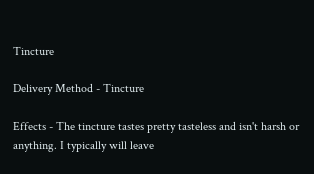Tincture

Delivery Method - Tincture

Effects - The tincture tastes pretty tasteless and isn't harsh or anything. I typically will leave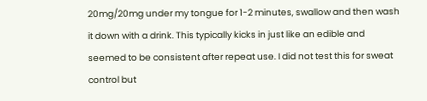20mg/20mg under my tongue for 1-2 minutes, swallow and then wash it down with a drink. This typically kicks in just like an edible and seemed to be consistent after repeat use. I did not test this for sweat control but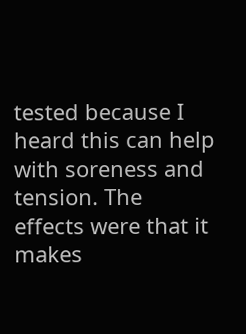tested because I heard this can help with soreness and tension. The effects were that it makes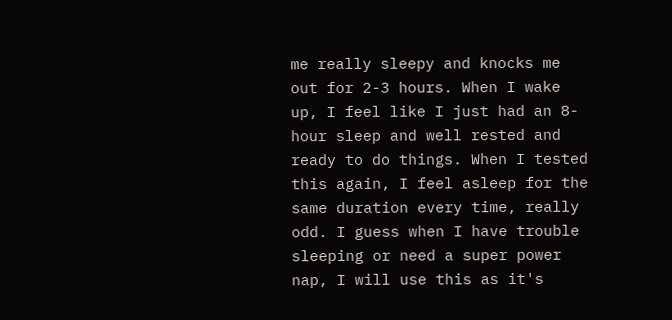me really sleepy and knocks me out for 2-3 hours. When I wake up, I feel like I just had an 8-hour sleep and well rested and ready to do things. When I tested this again, I feel asleep for the same duration every time, really odd. I guess when I have trouble sleeping or need a super power nap, I will use this as it's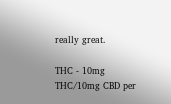really great.

THC - 10mg THC/10mg CBD per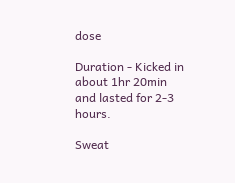dose

Duration - Kicked in about 1hr 20min and lasted for 2-3 hours.

Sweat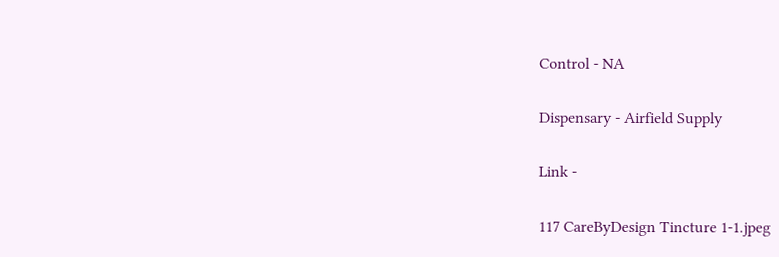Control - NA

Dispensary - Airfield Supply

Link -

117 CareByDesign Tincture 1-1.jpeg